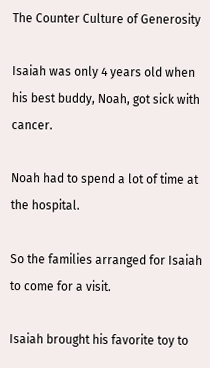The Counter Culture of Generosity

Isaiah was only 4 years old when his best buddy, Noah, got sick with cancer.

Noah had to spend a lot of time at the hospital.

So the families arranged for Isaiah to come for a visit.

Isaiah brought his favorite toy to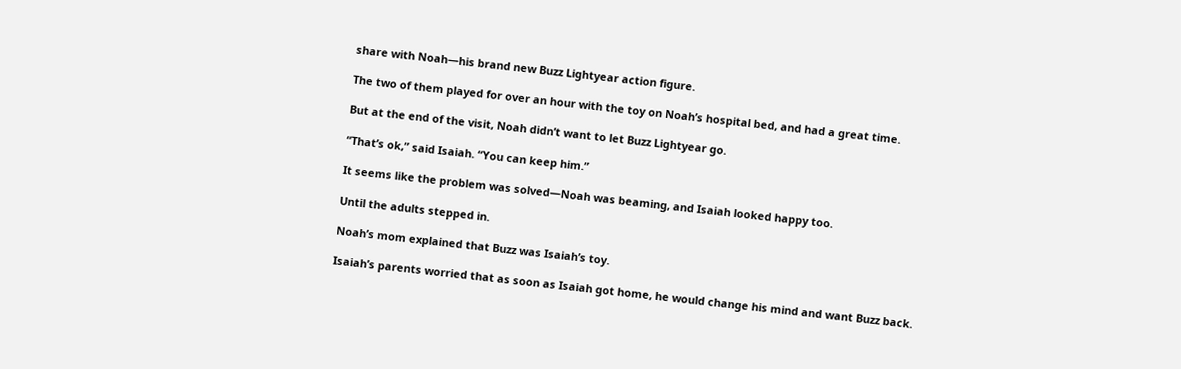share with Noah—his brand new Buzz Lightyear action figure.

The two of them played for over an hour with the toy on Noah’s hospital bed, and had a great time.

But at the end of the visit, Noah didn’t want to let Buzz Lightyear go.

“That’s ok,” said Isaiah. “You can keep him.”

It seems like the problem was solved—Noah was beaming, and Isaiah looked happy too.

Until the adults stepped in.

Noah’s mom explained that Buzz was Isaiah’s toy.

Isaiah’s parents worried that as soon as Isaiah got home, he would change his mind and want Buzz back.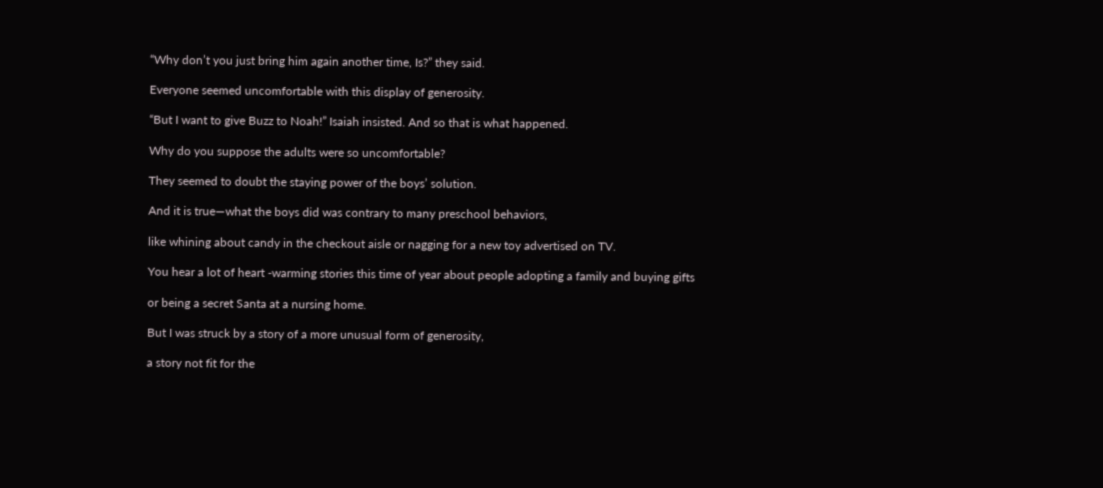“Why don’t you just bring him again another time, Is?” they said.

Everyone seemed uncomfortable with this display of generosity.

“But I want to give Buzz to Noah!” Isaiah insisted. And so that is what happened.

Why do you suppose the adults were so uncomfortable?

They seemed to doubt the staying power of the boys’ solution.

And it is true—what the boys did was contrary to many preschool behaviors,

like whining about candy in the checkout aisle or nagging for a new toy advertised on TV.

You hear a lot of heart -warming stories this time of year about people adopting a family and buying gifts

or being a secret Santa at a nursing home.

But I was struck by a story of a more unusual form of generosity,

a story not fit for the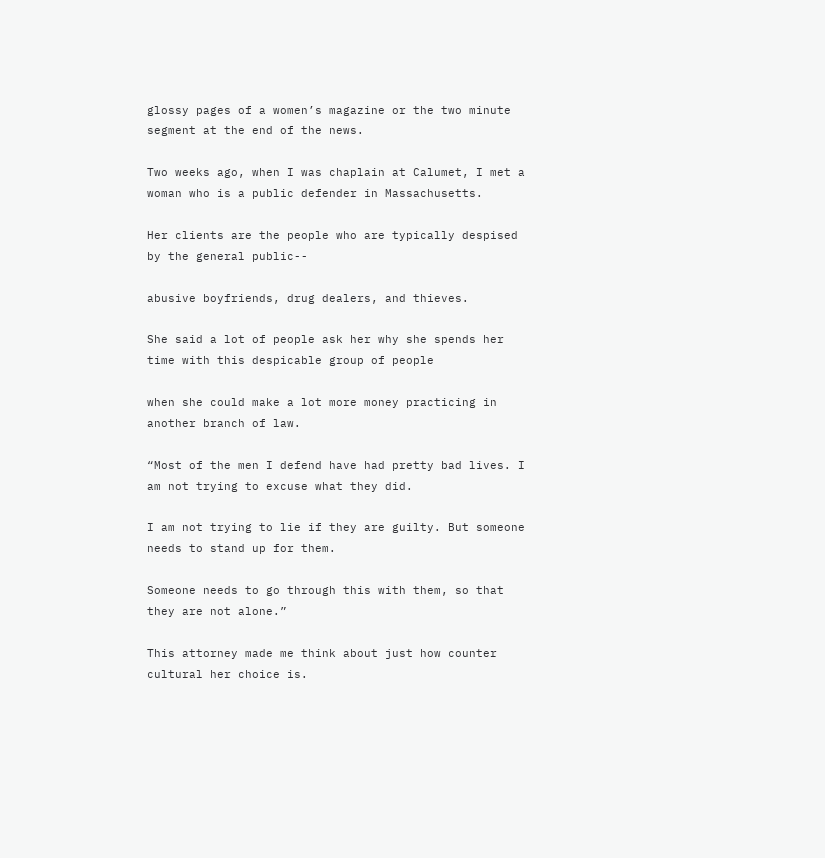glossy pages of a women’s magazine or the two minute segment at the end of the news.

Two weeks ago, when I was chaplain at Calumet, I met a woman who is a public defender in Massachusetts.

Her clients are the people who are typically despised by the general public--

abusive boyfriends, drug dealers, and thieves.

She said a lot of people ask her why she spends her time with this despicable group of people

when she could make a lot more money practicing in another branch of law.

“Most of the men I defend have had pretty bad lives. I am not trying to excuse what they did.

I am not trying to lie if they are guilty. But someone needs to stand up for them.

Someone needs to go through this with them, so that they are not alone.”

This attorney made me think about just how counter cultural her choice is.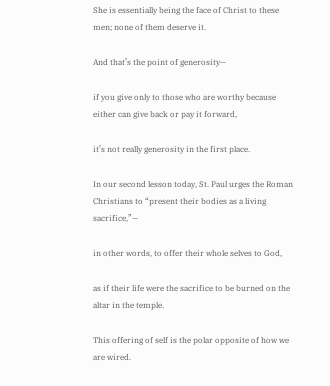She is essentially being the face of Christ to these men; none of them deserve it.

And that’s the point of generosity—

if you give only to those who are worthy because either can give back or pay it forward,

it’s not really generosity in the first place.

In our second lesson today, St. Paul urges the Roman Christians to “present their bodies as a living sacrifice,”—

in other words, to offer their whole selves to God,

as if their life were the sacrifice to be burned on the altar in the temple.

This offering of self is the polar opposite of how we are wired.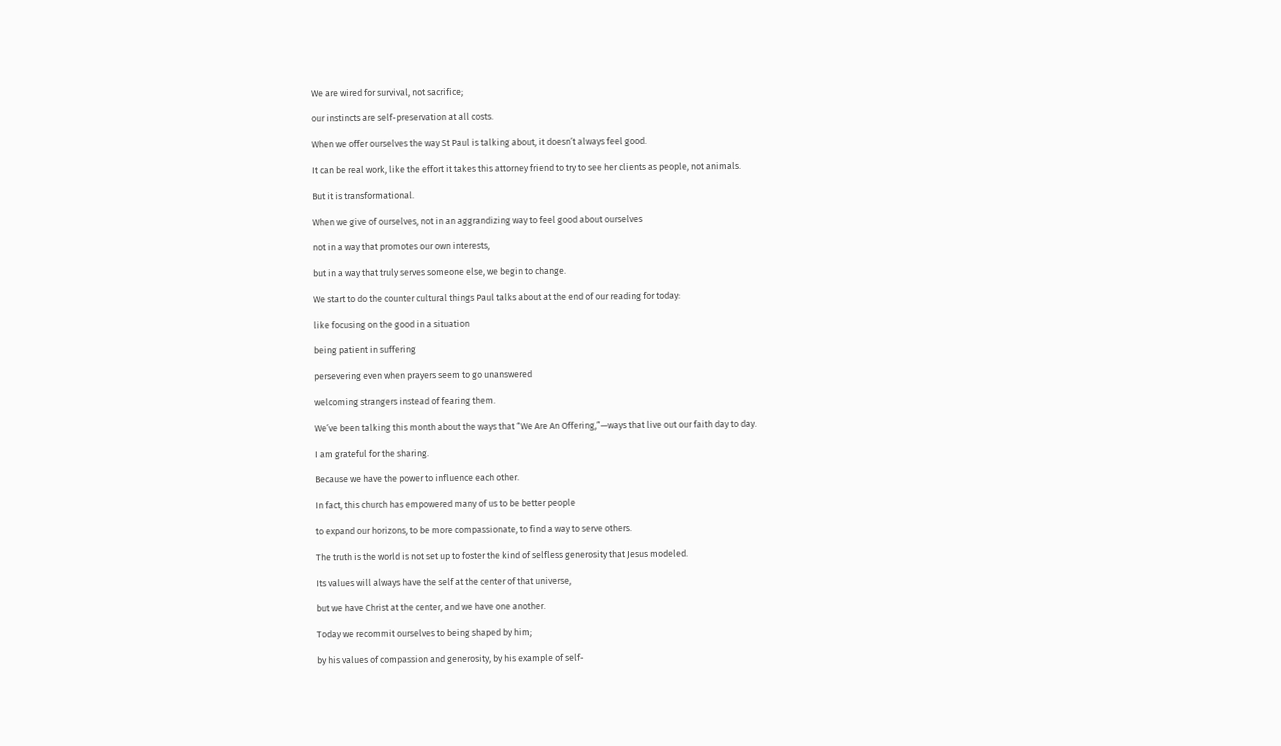We are wired for survival, not sacrifice;

our instincts are self-preservation at all costs.

When we offer ourselves the way St Paul is talking about, it doesn’t always feel good.

It can be real work, like the effort it takes this attorney friend to try to see her clients as people, not animals.

But it is transformational.

When we give of ourselves, not in an aggrandizing way to feel good about ourselves

not in a way that promotes our own interests,

but in a way that truly serves someone else, we begin to change.

We start to do the counter cultural things Paul talks about at the end of our reading for today:

like focusing on the good in a situation

being patient in suffering

persevering even when prayers seem to go unanswered

welcoming strangers instead of fearing them.

We’ve been talking this month about the ways that “We Are An Offering,”—ways that live out our faith day to day.

I am grateful for the sharing.

Because we have the power to influence each other.

In fact, this church has empowered many of us to be better people

to expand our horizons, to be more compassionate, to find a way to serve others.

The truth is the world is not set up to foster the kind of selfless generosity that Jesus modeled.

Its values will always have the self at the center of that universe,

but we have Christ at the center, and we have one another.

Today we recommit ourselves to being shaped by him;

by his values of compassion and generosity, by his example of self-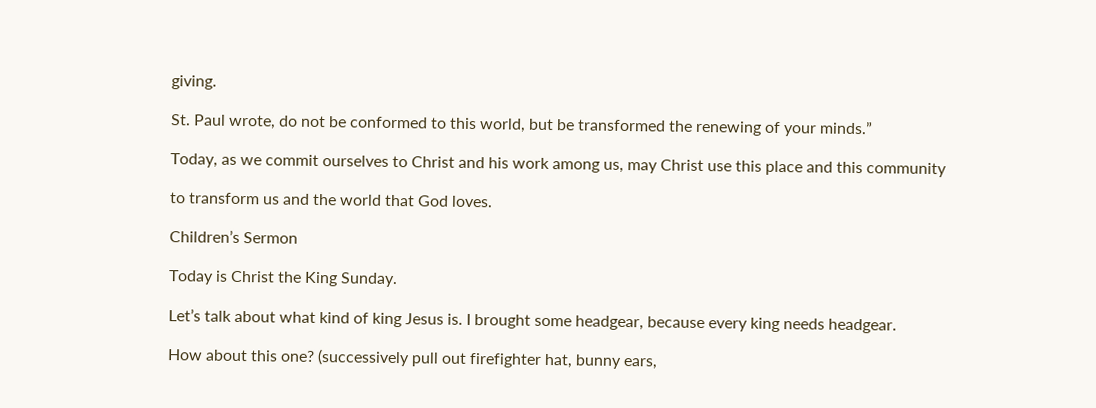giving.

St. Paul wrote, do not be conformed to this world, but be transformed the renewing of your minds.”

Today, as we commit ourselves to Christ and his work among us, may Christ use this place and this community

to transform us and the world that God loves.

Children’s Sermon

Today is Christ the King Sunday.

Let’s talk about what kind of king Jesus is. I brought some headgear, because every king needs headgear.

How about this one? (successively pull out firefighter hat, bunny ears,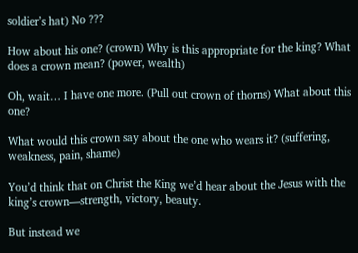soldier’s hat) No ???

How about his one? (crown) Why is this appropriate for the king? What does a crown mean? (power, wealth)

Oh, wait… I have one more. (Pull out crown of thorns) What about this one?

What would this crown say about the one who wears it? (suffering, weakness, pain, shame)

You’d think that on Christ the King we’d hear about the Jesus with the king’s crown—strength, victory, beauty.

But instead we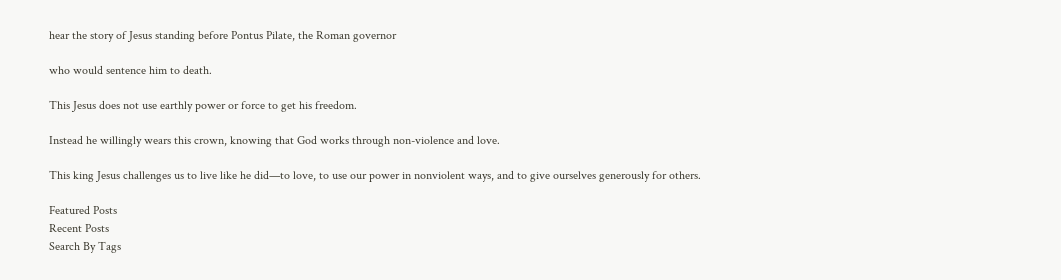hear the story of Jesus standing before Pontus Pilate, the Roman governor

who would sentence him to death.

This Jesus does not use earthly power or force to get his freedom.

Instead he willingly wears this crown, knowing that God works through non-violence and love.

This king Jesus challenges us to live like he did—to love, to use our power in nonviolent ways, and to give ourselves generously for others.

Featured Posts
Recent Posts
Search By Tags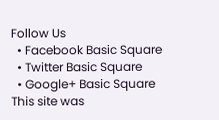Follow Us
  • Facebook Basic Square
  • Twitter Basic Square
  • Google+ Basic Square
This site was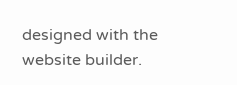designed with the
website builder.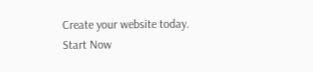Create your website today.
Start Now